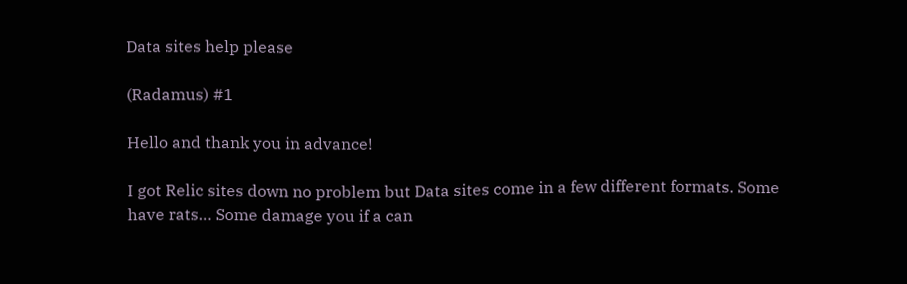Data sites help please

(Radamus) #1

Hello and thank you in advance!

I got Relic sites down no problem but Data sites come in a few different formats. Some have rats… Some damage you if a can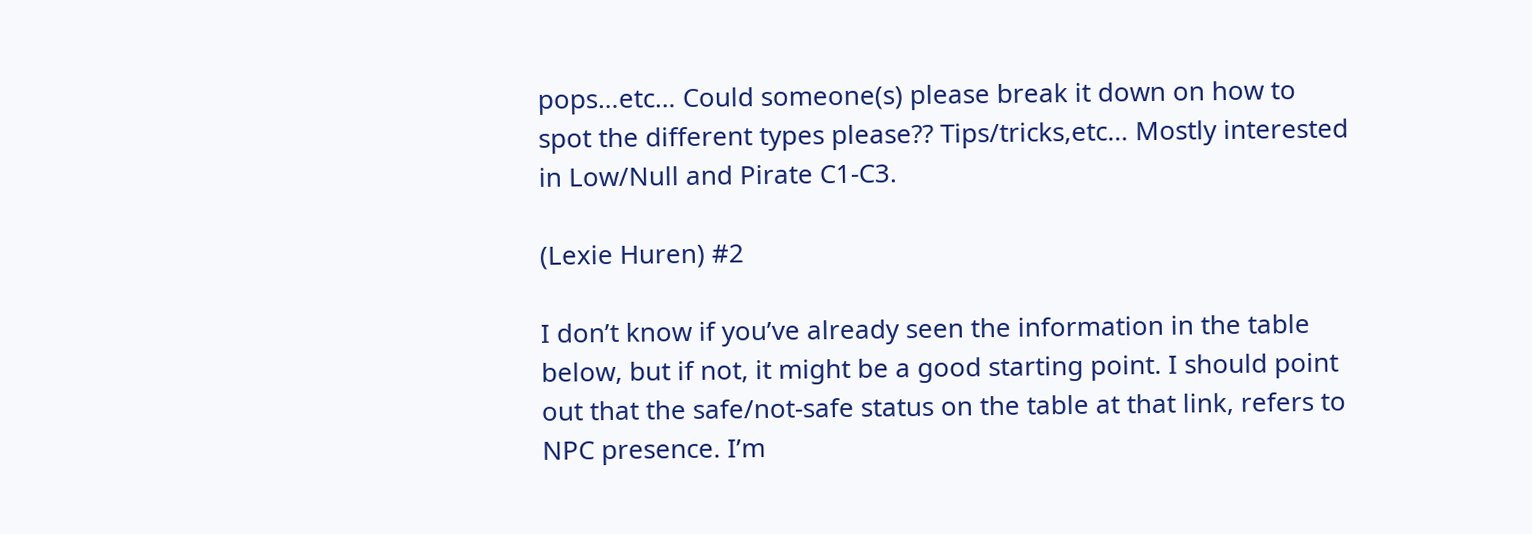pops…etc… Could someone(s) please break it down on how to spot the different types please?? Tips/tricks,etc… Mostly interested in Low/Null and Pirate C1-C3.

(Lexie Huren) #2

I don’t know if you’ve already seen the information in the table below, but if not, it might be a good starting point. I should point out that the safe/not-safe status on the table at that link, refers to NPC presence. I’m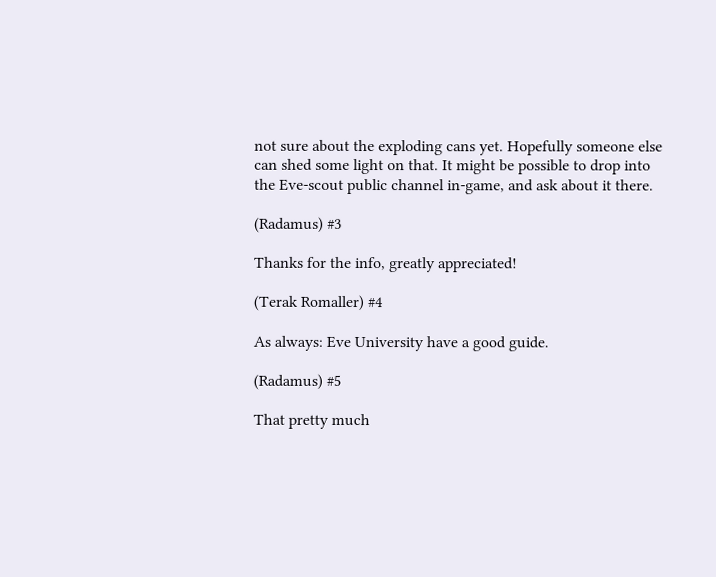not sure about the exploding cans yet. Hopefully someone else can shed some light on that. It might be possible to drop into the Eve-scout public channel in-game, and ask about it there.

(Radamus) #3

Thanks for the info, greatly appreciated!

(Terak Romaller) #4

As always: Eve University have a good guide.

(Radamus) #5

That pretty much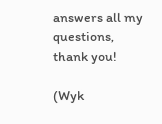answers all my questions, thank you!

(Wyk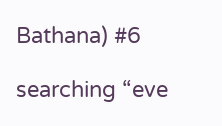Bathana) #6

searching “eve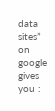data sites” on google gives you :